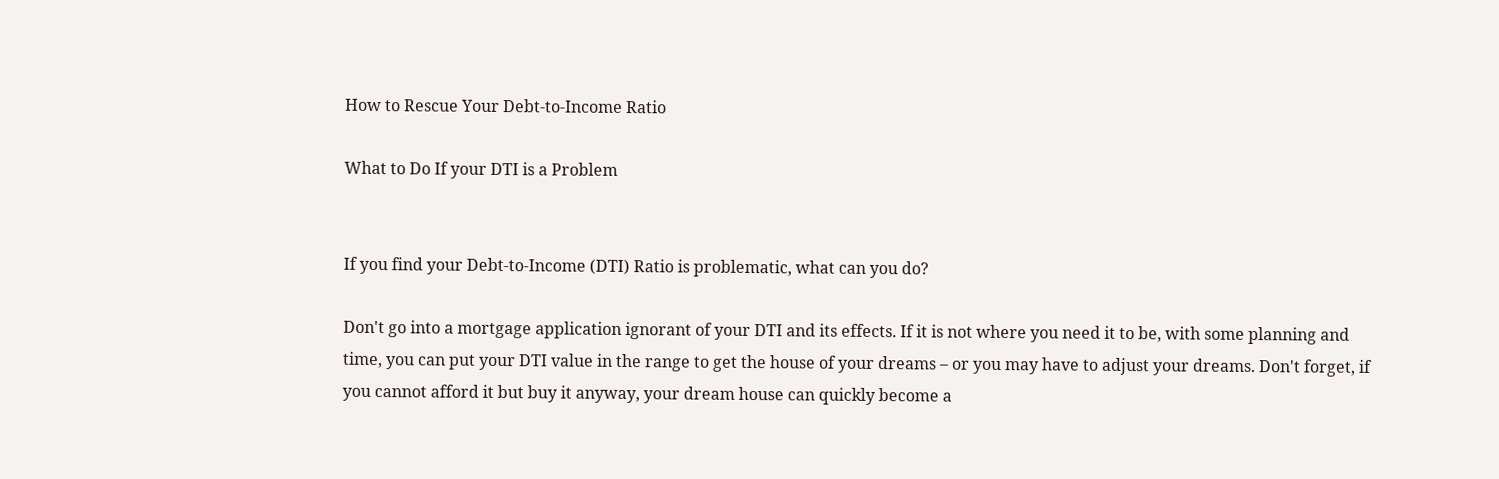How to Rescue Your Debt-to-Income Ratio

What to Do If your DTI is a Problem


If you find your Debt-to-Income (DTI) Ratio is problematic, what can you do?

Don't go into a mortgage application ignorant of your DTI and its effects. If it is not where you need it to be, with some planning and time, you can put your DTI value in the range to get the house of your dreams – or you may have to adjust your dreams. Don't forget, if you cannot afford it but buy it anyway, your dream house can quickly become a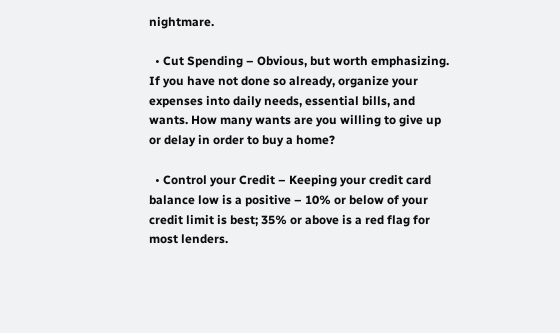nightmare.

  • Cut Spending – Obvious, but worth emphasizing. If you have not done so already, organize your expenses into daily needs, essential bills, and wants. How many wants are you willing to give up or delay in order to buy a home?

  • Control your Credit – Keeping your credit card balance low is a positive – 10% or below of your credit limit is best; 35% or above is a red flag for most lenders.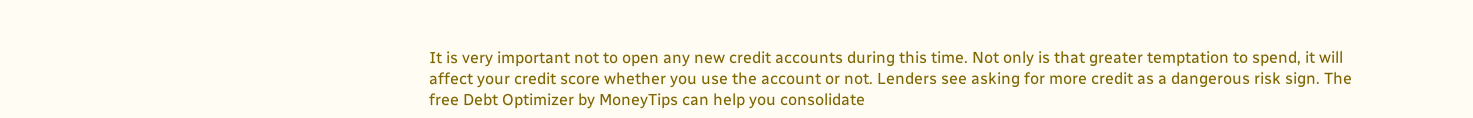It is very important not to open any new credit accounts during this time. Not only is that greater temptation to spend, it will affect your credit score whether you use the account or not. Lenders see asking for more credit as a dangerous risk sign. The free Debt Optimizer by MoneyTips can help you consolidate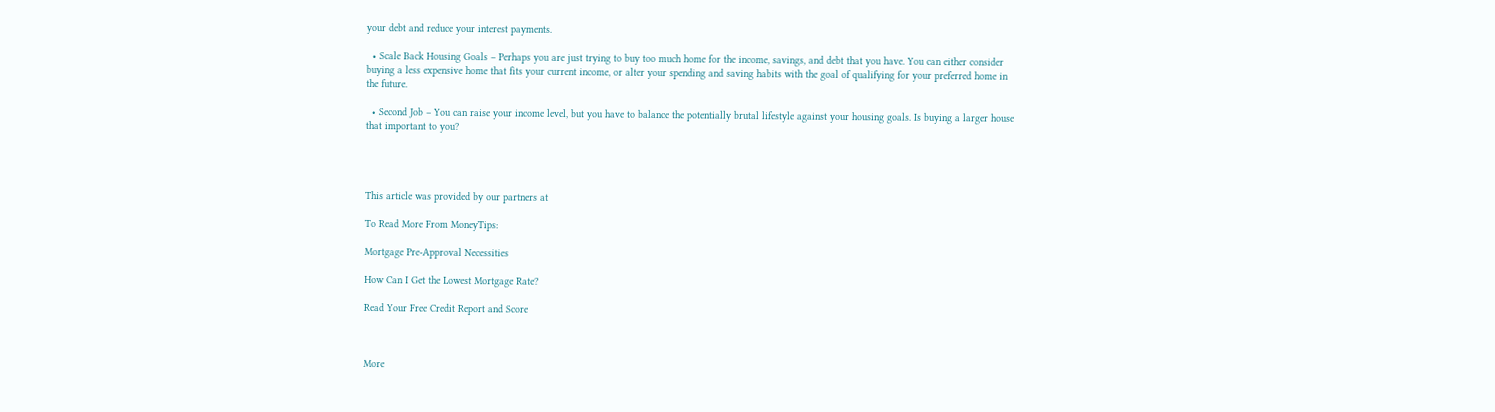your debt and reduce your interest payments.

  • Scale Back Housing Goals – Perhaps you are just trying to buy too much home for the income, savings, and debt that you have. You can either consider buying a less expensive home that fits your current income, or alter your spending and saving habits with the goal of qualifying for your preferred home in the future.

  • Second Job – You can raise your income level, but you have to balance the potentially brutal lifestyle against your housing goals. Is buying a larger house that important to you?




This article was provided by our partners at

To Read More From MoneyTips:

Mortgage Pre-Approval Necessities

How Can I Get the Lowest Mortgage Rate?

Read Your Free Credit Report and Score



More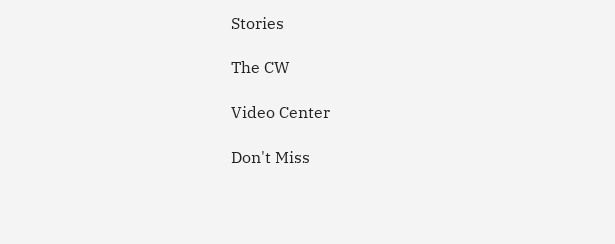Stories

The CW

Video Center

Don't Miss